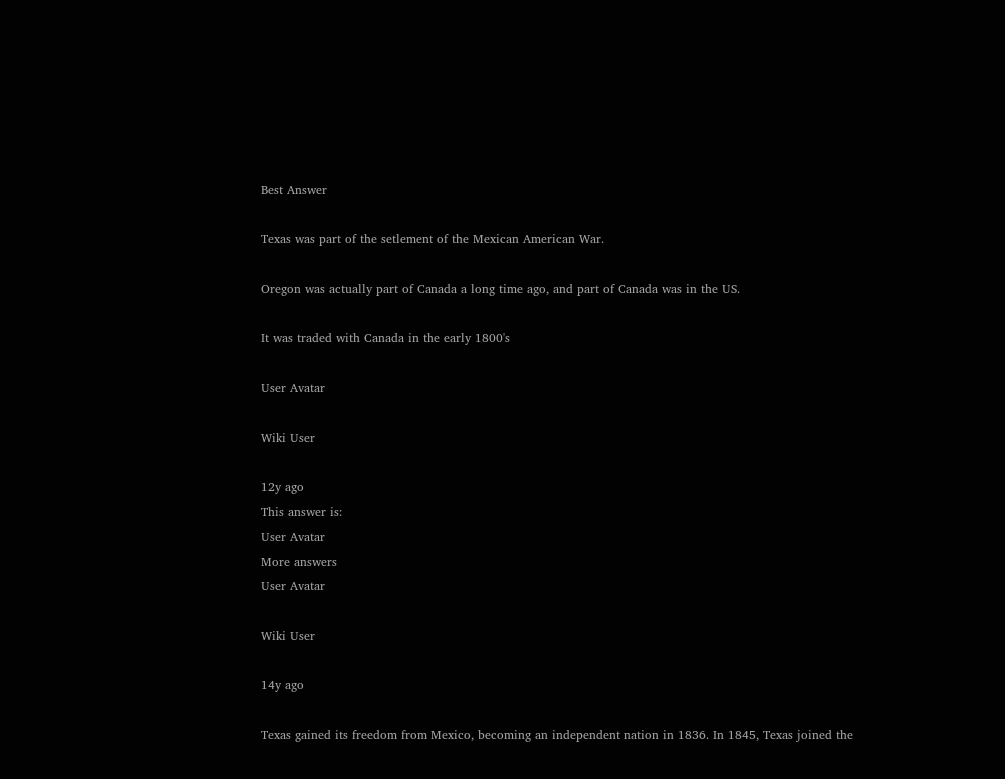Best Answer

Texas was part of the setlement of the Mexican American War.

Oregon was actually part of Canada a long time ago, and part of Canada was in the US.

It was traded with Canada in the early 1800's

User Avatar

Wiki User

12y ago
This answer is:
User Avatar
More answers
User Avatar

Wiki User

14y ago

Texas gained its freedom from Mexico, becoming an independent nation in 1836. In 1845, Texas joined the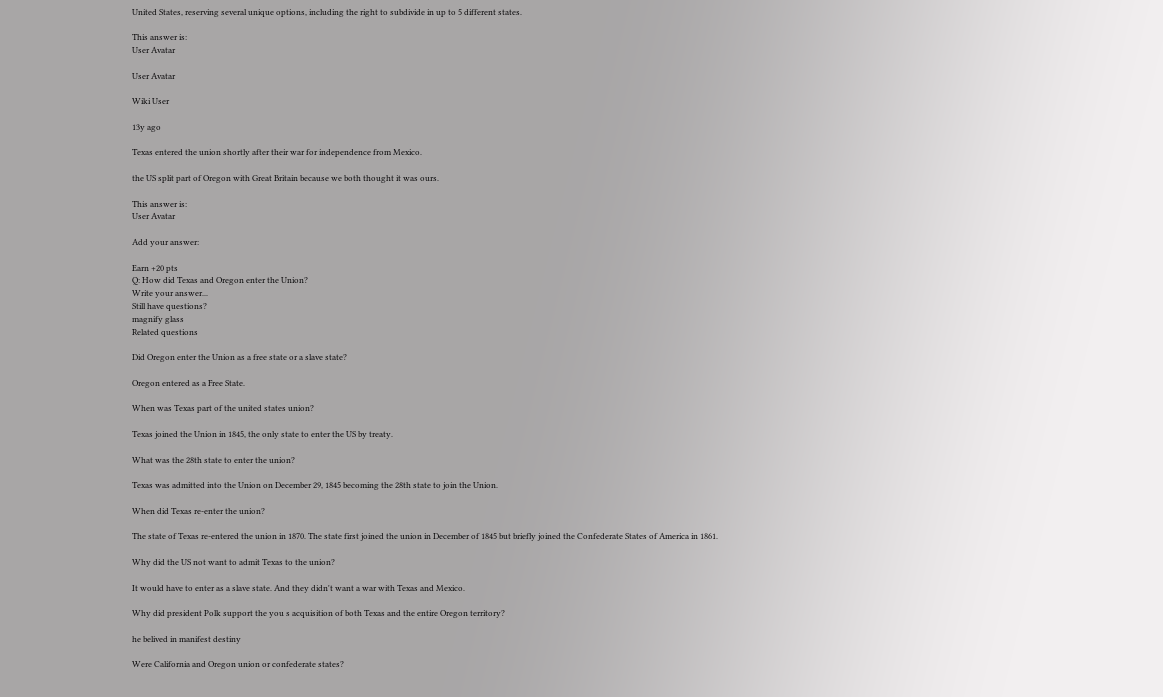United States, reserving several unique options, including the right to subdivide in up to 5 different states.

This answer is:
User Avatar

User Avatar

Wiki User

13y ago

Texas entered the union shortly after their war for independence from Mexico.

the US split part of Oregon with Great Britain because we both thought it was ours.

This answer is:
User Avatar

Add your answer:

Earn +20 pts
Q: How did Texas and Oregon enter the Union?
Write your answer...
Still have questions?
magnify glass
Related questions

Did Oregon enter the Union as a free state or a slave state?

Oregon entered as a Free State.

When was Texas part of the united states union?

Texas joined the Union in 1845, the only state to enter the US by treaty.

What was the 28th state to enter the union?

Texas was admitted into the Union on December 29, 1845 becoming the 28th state to join the Union.

When did Texas re-enter the union?

The state of Texas re-entered the union in 1870. The state first joined the union in December of 1845 but briefly joined the Confederate States of America in 1861.

Why did the US not want to admit Texas to the union?

It would have to enter as a slave state. And they didn't want a war with Texas and Mexico.

Why did president Polk support the you s acquisition of both Texas and the entire Oregon territory?

he belived in manifest destiny

Were California and Oregon union or confederate states?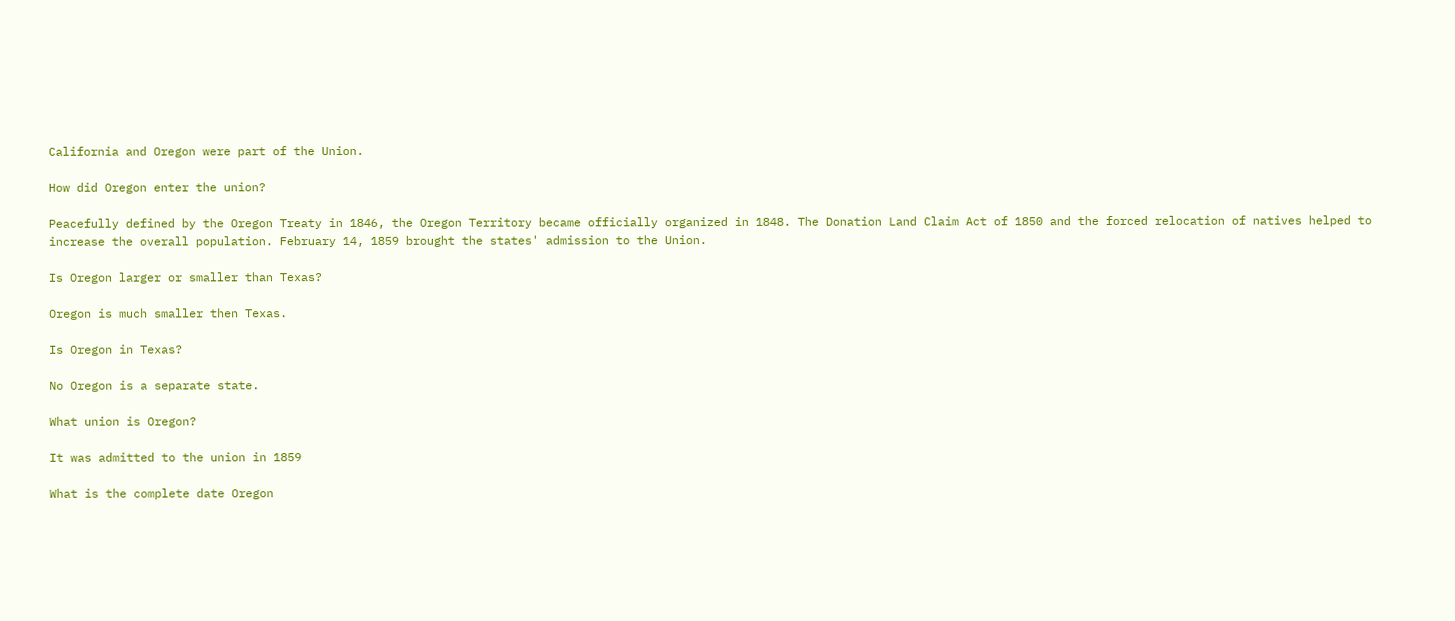California and Oregon were part of the Union.

How did Oregon enter the union?

Peacefully defined by the Oregon Treaty in 1846, the Oregon Territory became officially organized in 1848. The Donation Land Claim Act of 1850 and the forced relocation of natives helped to increase the overall population. February 14, 1859 brought the states' admission to the Union.

Is Oregon larger or smaller than Texas?

Oregon is much smaller then Texas.

Is Oregon in Texas?

No Oregon is a separate state.

What union is Oregon?

It was admitted to the union in 1859

What is the complete date Oregon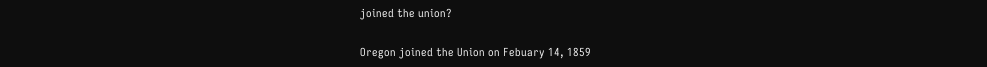joined the union?

Oregon joined the Union on Febuary 14, 1859